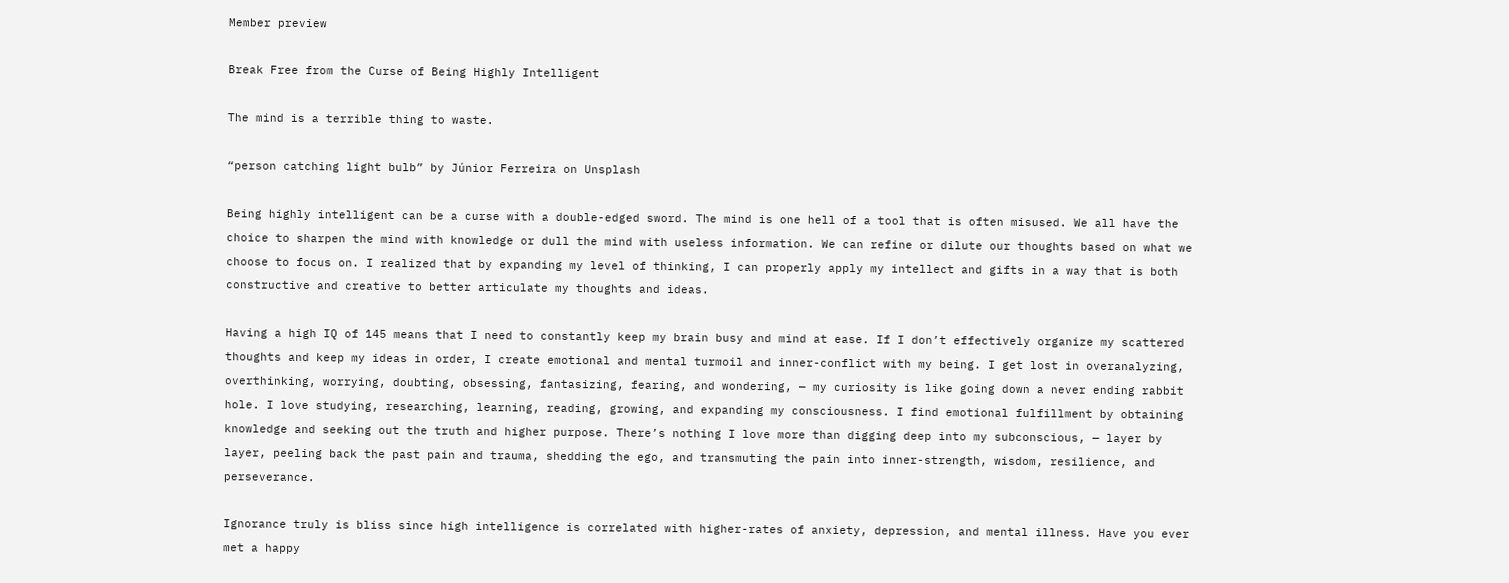Member preview

Break Free from the Curse of Being Highly Intelligent

The mind is a terrible thing to waste.

“person catching light bulb” by Júnior Ferreira on Unsplash

Being highly intelligent can be a curse with a double-edged sword. The mind is one hell of a tool that is often misused. We all have the choice to sharpen the mind with knowledge or dull the mind with useless information. We can refine or dilute our thoughts based on what we choose to focus on. I realized that by expanding my level of thinking, I can properly apply my intellect and gifts in a way that is both constructive and creative to better articulate my thoughts and ideas.

Having a high IQ of 145 means that I need to constantly keep my brain busy and mind at ease. If I don’t effectively organize my scattered thoughts and keep my ideas in order, I create emotional and mental turmoil and inner-conflict with my being. I get lost in overanalyzing, overthinking, worrying, doubting, obsessing, fantasizing, fearing, and wondering, — my curiosity is like going down a never ending rabbit hole. I love studying, researching, learning, reading, growing, and expanding my consciousness. I find emotional fulfillment by obtaining knowledge and seeking out the truth and higher purpose. There’s nothing I love more than digging deep into my subconscious, — layer by layer, peeling back the past pain and trauma, shedding the ego, and transmuting the pain into inner-strength, wisdom, resilience, and perseverance.

Ignorance truly is bliss since high intelligence is correlated with higher-rates of anxiety, depression, and mental illness. Have you ever met a happy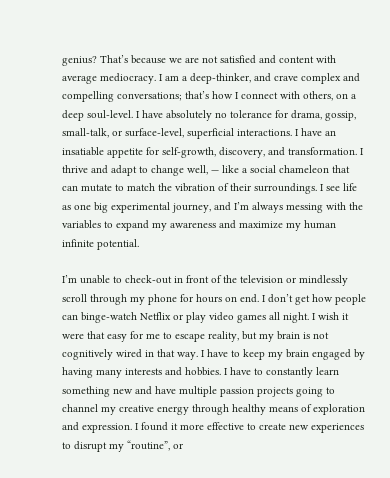genius? That’s because we are not satisfied and content with average mediocracy. I am a deep-thinker, and crave complex and compelling conversations; that’s how I connect with others, on a deep soul-level. I have absolutely no tolerance for drama, gossip, small-talk, or surface-level, superficial interactions. I have an insatiable appetite for self-growth, discovery, and transformation. I thrive and adapt to change well, — like a social chameleon that can mutate to match the vibration of their surroundings. I see life as one big experimental journey, and I’m always messing with the variables to expand my awareness and maximize my human infinite potential.

I’m unable to check-out in front of the television or mindlessly scroll through my phone for hours on end. I don’t get how people can binge-watch Netflix or play video games all night. I wish it were that easy for me to escape reality, but my brain is not cognitively wired in that way. I have to keep my brain engaged by having many interests and hobbies. I have to constantly learn something new and have multiple passion projects going to channel my creative energy through healthy means of exploration and expression. I found it more effective to create new experiences to disrupt my “routine”, or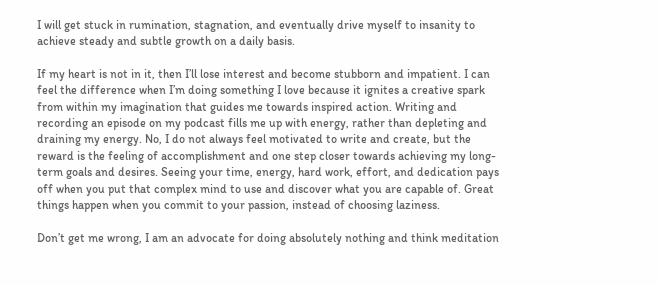I will get stuck in rumination, stagnation, and eventually drive myself to insanity to achieve steady and subtle growth on a daily basis.

If my heart is not in it, then I’ll lose interest and become stubborn and impatient. I can feel the difference when I’m doing something I love because it ignites a creative spark from within my imagination that guides me towards inspired action. Writing and recording an episode on my podcast fills me up with energy, rather than depleting and draining my energy. No, I do not always feel motivated to write and create, but the reward is the feeling of accomplishment and one step closer towards achieving my long-term goals and desires. Seeing your time, energy, hard work, effort, and dedication pays off when you put that complex mind to use and discover what you are capable of. Great things happen when you commit to your passion, instead of choosing laziness.

Don’t get me wrong, I am an advocate for doing absolutely nothing and think meditation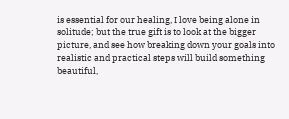is essential for our healing, I love being alone in solitude; but the true gift is to look at the bigger picture, and see how breaking down your goals into realistic and practical steps will build something beautiful,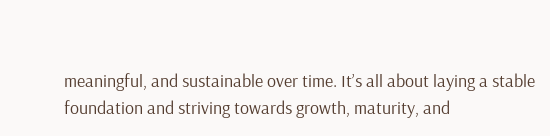meaningful, and sustainable over time. It’s all about laying a stable foundation and striving towards growth, maturity, and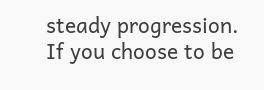steady progression. If you choose to be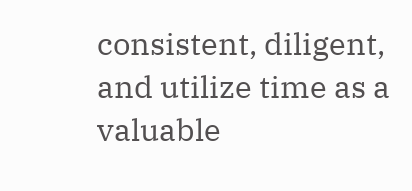consistent, diligent, and utilize time as a valuable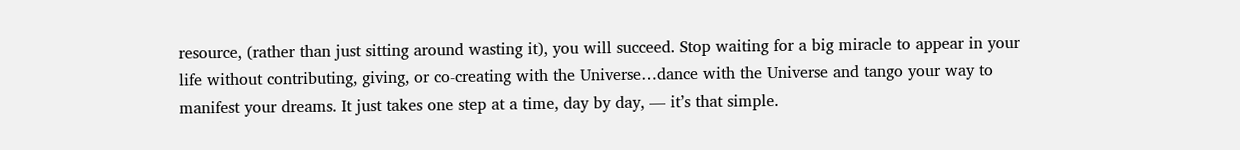resource, (rather than just sitting around wasting it), you will succeed. Stop waiting for a big miracle to appear in your life without contributing, giving, or co-creating with the Universe…dance with the Universe and tango your way to manifest your dreams. It just takes one step at a time, day by day, — it’s that simple.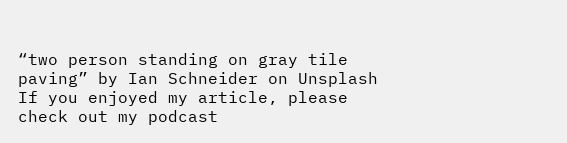“two person standing on gray tile paving” by Ian Schneider on Unsplash
If you enjoyed my article, please check out my podcast